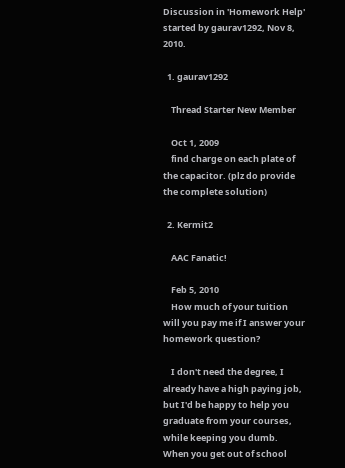Discussion in 'Homework Help' started by gaurav1292, Nov 8, 2010.

  1. gaurav1292

    Thread Starter New Member

    Oct 1, 2009
    find charge on each plate of the capacitor. (plz do provide the complete solution)

  2. Kermit2

    AAC Fanatic!

    Feb 5, 2010
    How much of your tuition will you pay me if I answer your homework question?

    I don't need the degree, I already have a high paying job, but I'd be happy to help you graduate from your courses, while keeping you dumb. When you get out of school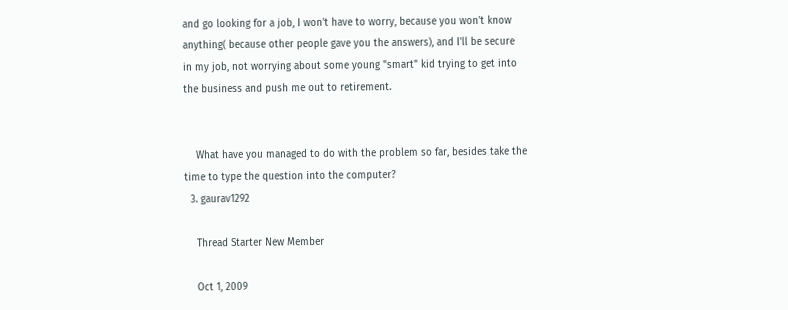and go looking for a job, I won't have to worry, because you won't know anything( because other people gave you the answers), and I'll be secure in my job, not worrying about some young "smart" kid trying to get into the business and push me out to retirement.


    What have you managed to do with the problem so far, besides take the time to type the question into the computer?
  3. gaurav1292

    Thread Starter New Member

    Oct 1, 2009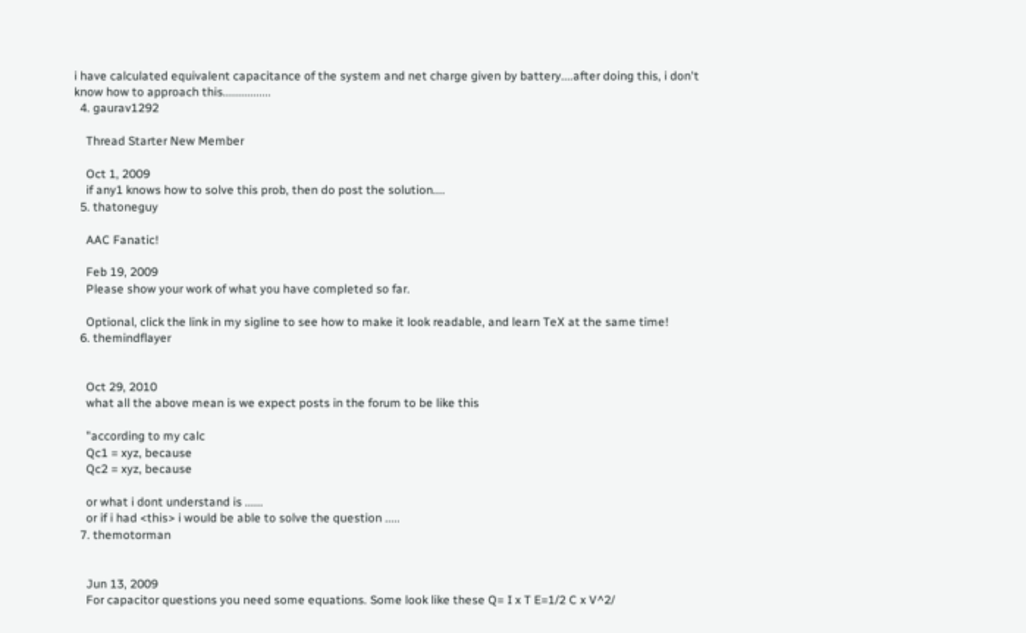i have calculated equivalent capacitance of the system and net charge given by battery....after doing this, i don't know how to approach this................
  4. gaurav1292

    Thread Starter New Member

    Oct 1, 2009
    if any1 knows how to solve this prob, then do post the solution....
  5. thatoneguy

    AAC Fanatic!

    Feb 19, 2009
    Please show your work of what you have completed so far.

    Optional, click the link in my sigline to see how to make it look readable, and learn TeX at the same time!
  6. themindflayer


    Oct 29, 2010
    what all the above mean is we expect posts in the forum to be like this

    "according to my calc
    Qc1 = xyz, because
    Qc2 = xyz, because

    or what i dont understand is ......
    or if i had <this> i would be able to solve the question .....
  7. themotorman


    Jun 13, 2009
    For capacitor questions you need some equations. Some look like these Q= I x T E=1/2 C x V^2/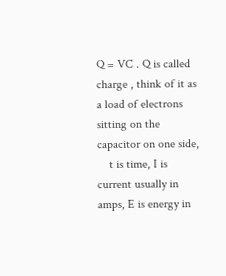Q = VC . Q is called charge , think of it as a load of electrons sitting on the capacitor on one side,
    t is time, I is current usually in amps, E is energy in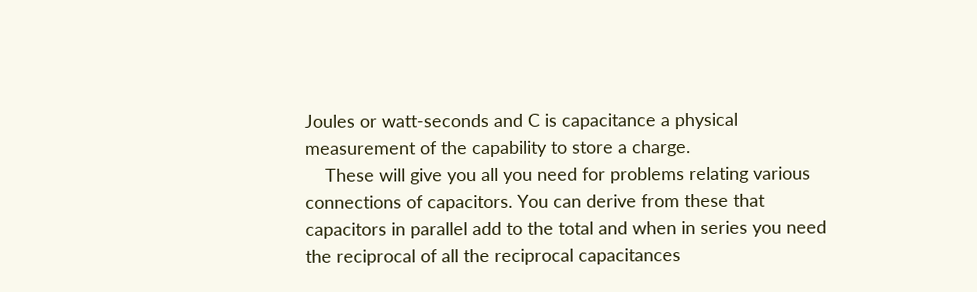Joules or watt-seconds and C is capacitance a physical measurement of the capability to store a charge.
    These will give you all you need for problems relating various connections of capacitors. You can derive from these that capacitors in parallel add to the total and when in series you need the reciprocal of all the reciprocal capacitances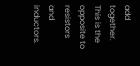add together. This is the opposite to resistors and inductors.